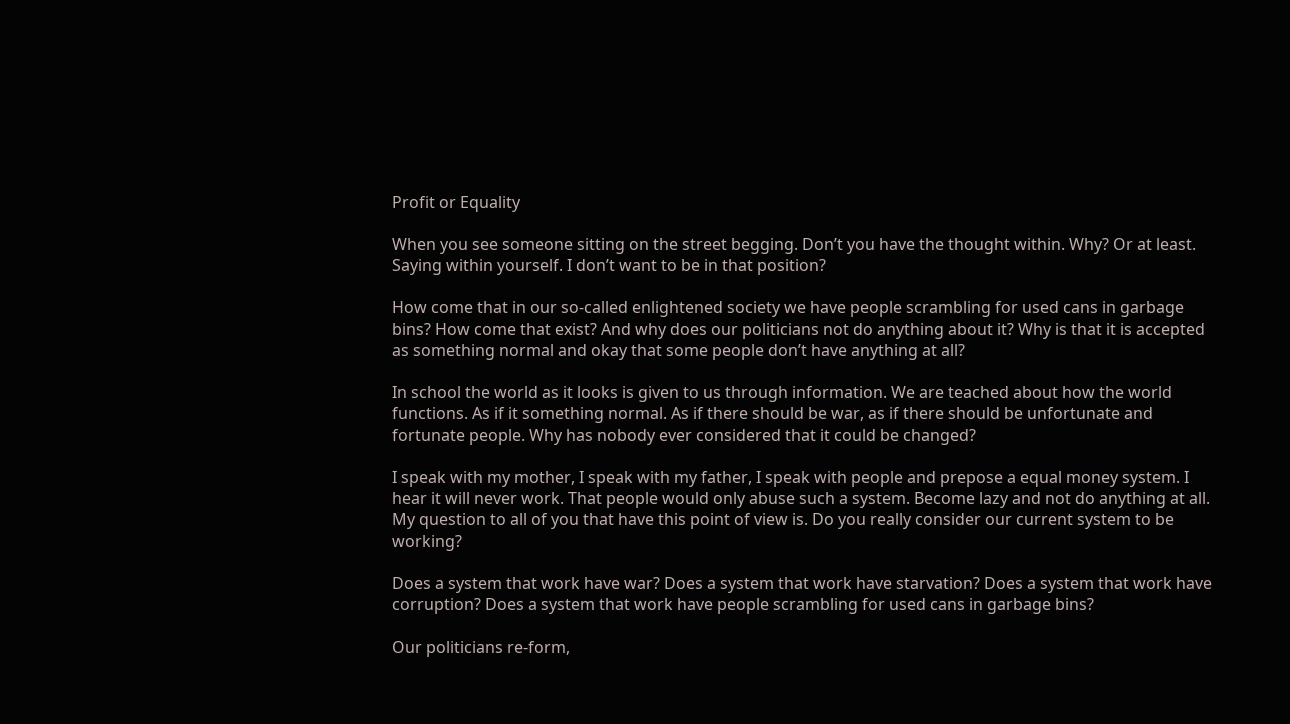Profit or Equality

When you see someone sitting on the street begging. Don’t you have the thought within. Why? Or at least. Saying within yourself. I don’t want to be in that position?

How come that in our so-called enlightened society we have people scrambling for used cans in garbage bins? How come that exist? And why does our politicians not do anything about it? Why is that it is accepted as something normal and okay that some people don’t have anything at all?

In school the world as it looks is given to us through information. We are teached about how the world functions. As if it something normal. As if there should be war, as if there should be unfortunate and fortunate people. Why has nobody ever considered that it could be changed?

I speak with my mother, I speak with my father, I speak with people and prepose a equal money system. I hear it will never work. That people would only abuse such a system. Become lazy and not do anything at all. My question to all of you that have this point of view is. Do you really consider our current system to be working?

Does a system that work have war? Does a system that work have starvation? Does a system that work have corruption? Does a system that work have people scrambling for used cans in garbage bins?

Our politicians re-form,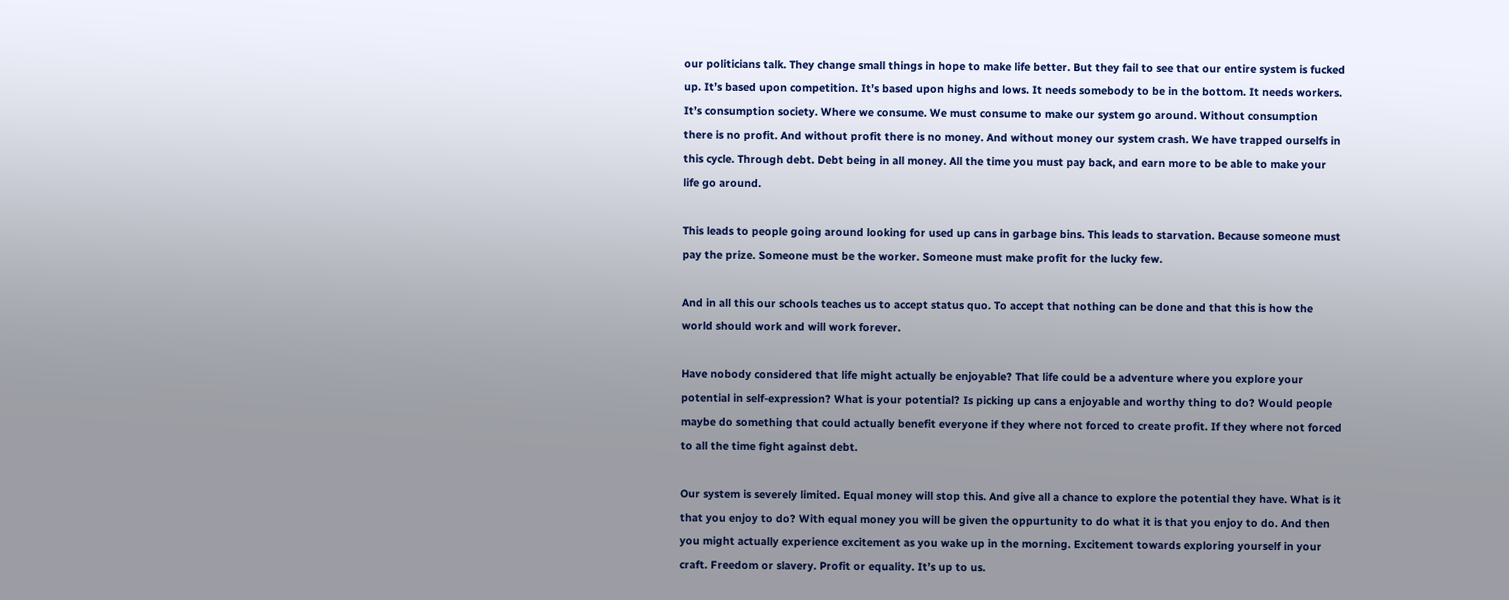our politicians talk. They change small things in hope to make life better. But they fail to see that our entire system is fucked up. It’s based upon competition. It’s based upon highs and lows. It needs somebody to be in the bottom. It needs workers. It’s consumption society. Where we consume. We must consume to make our system go around. Without consumption there is no profit. And without profit there is no money. And without money our system crash. We have trapped ourselfs in this cycle. Through debt. Debt being in all money. All the time you must pay back, and earn more to be able to make your life go around.

This leads to people going around looking for used up cans in garbage bins. This leads to starvation. Because someone must pay the prize. Someone must be the worker. Someone must make profit for the lucky few.

And in all this our schools teaches us to accept status quo. To accept that nothing can be done and that this is how the world should work and will work forever.

Have nobody considered that life might actually be enjoyable? That life could be a adventure where you explore your potential in self-expression? What is your potential? Is picking up cans a enjoyable and worthy thing to do? Would people maybe do something that could actually benefit everyone if they where not forced to create profit. If they where not forced to all the time fight against debt.

Our system is severely limited. Equal money will stop this. And give all a chance to explore the potential they have. What is it that you enjoy to do? With equal money you will be given the oppurtunity to do what it is that you enjoy to do. And then you might actually experience excitement as you wake up in the morning. Excitement towards exploring yourself in your craft. Freedom or slavery. Profit or equality. It’s up to us.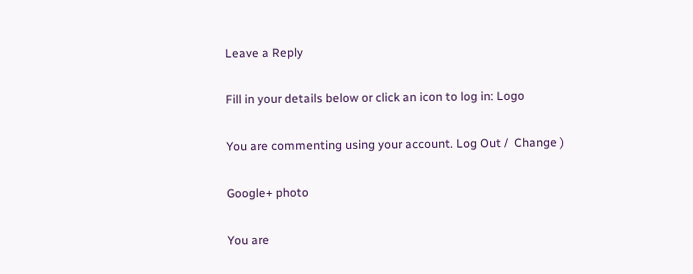Leave a Reply

Fill in your details below or click an icon to log in: Logo

You are commenting using your account. Log Out /  Change )

Google+ photo

You are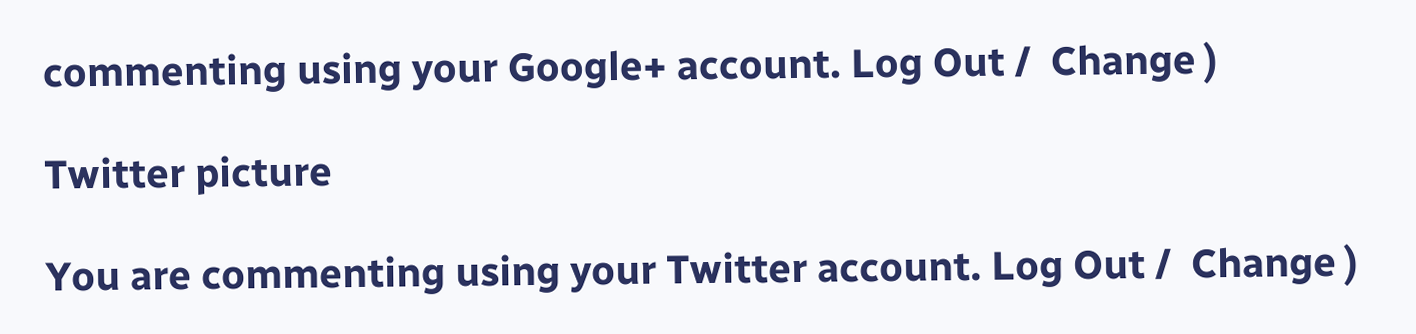commenting using your Google+ account. Log Out /  Change )

Twitter picture

You are commenting using your Twitter account. Log Out /  Change )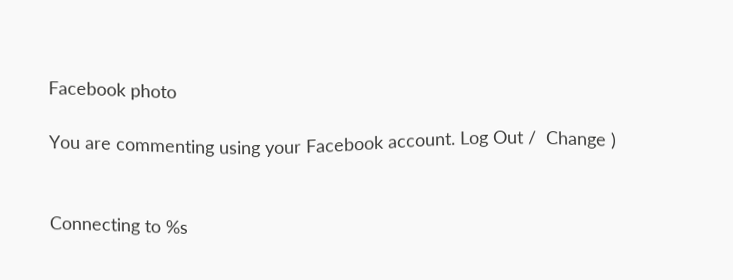Facebook photo

You are commenting using your Facebook account. Log Out /  Change )


Connecting to %s